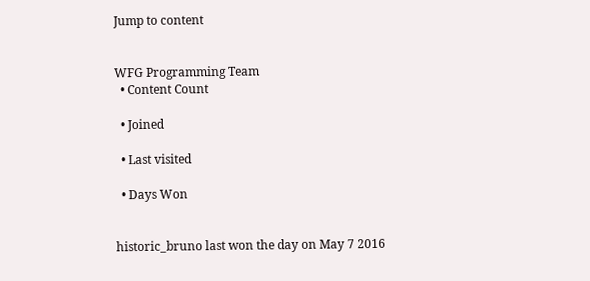Jump to content


WFG Programming Team
  • Content Count

  • Joined

  • Last visited

  • Days Won


historic_bruno last won the day on May 7 2016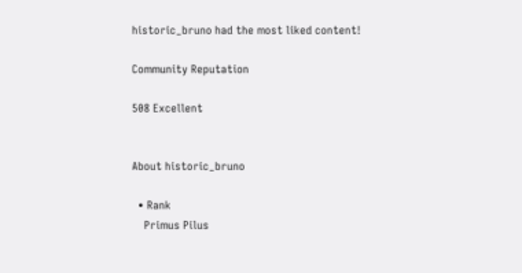historic_bruno had the most liked content!

Community Reputation

508 Excellent


About historic_bruno

  • Rank
    Primus Pilus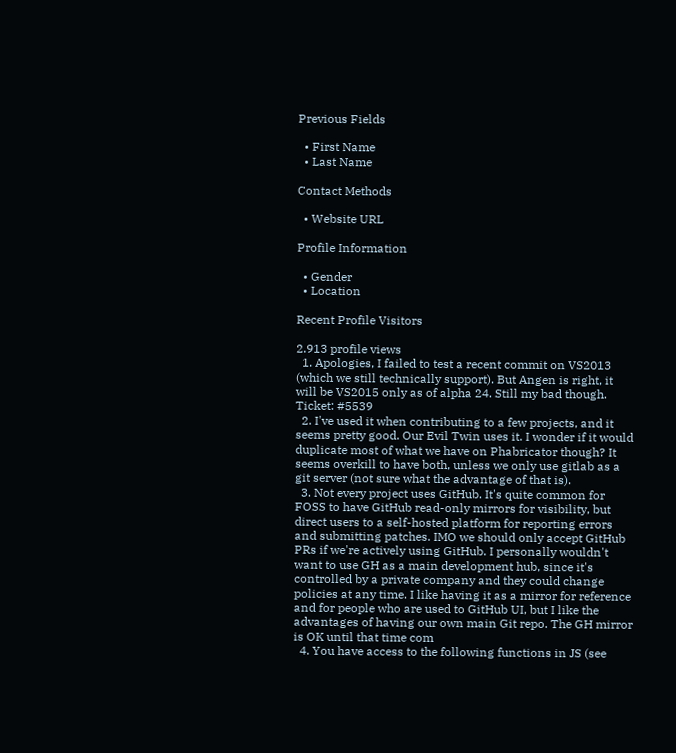Previous Fields

  • First Name
  • Last Name

Contact Methods

  • Website URL

Profile Information

  • Gender
  • Location

Recent Profile Visitors

2.913 profile views
  1. Apologies, I failed to test a recent commit on VS2013 (which we still technically support). But Angen is right, it will be VS2015 only as of alpha 24. Still my bad though. Ticket: #5539
  2. I've used it when contributing to a few projects, and it seems pretty good. Our Evil Twin uses it. I wonder if it would duplicate most of what we have on Phabricator though? It seems overkill to have both, unless we only use gitlab as a git server (not sure what the advantage of that is).
  3. Not every project uses GitHub. It's quite common for FOSS to have GitHub read-only mirrors for visibility, but direct users to a self-hosted platform for reporting errors and submitting patches. IMO we should only accept GitHub PRs if we're actively using GitHub. I personally wouldn't want to use GH as a main development hub, since it's controlled by a private company and they could change policies at any time. I like having it as a mirror for reference and for people who are used to GitHub UI, but I like the advantages of having our own main Git repo. The GH mirror is OK until that time com
  4. You have access to the following functions in JS (see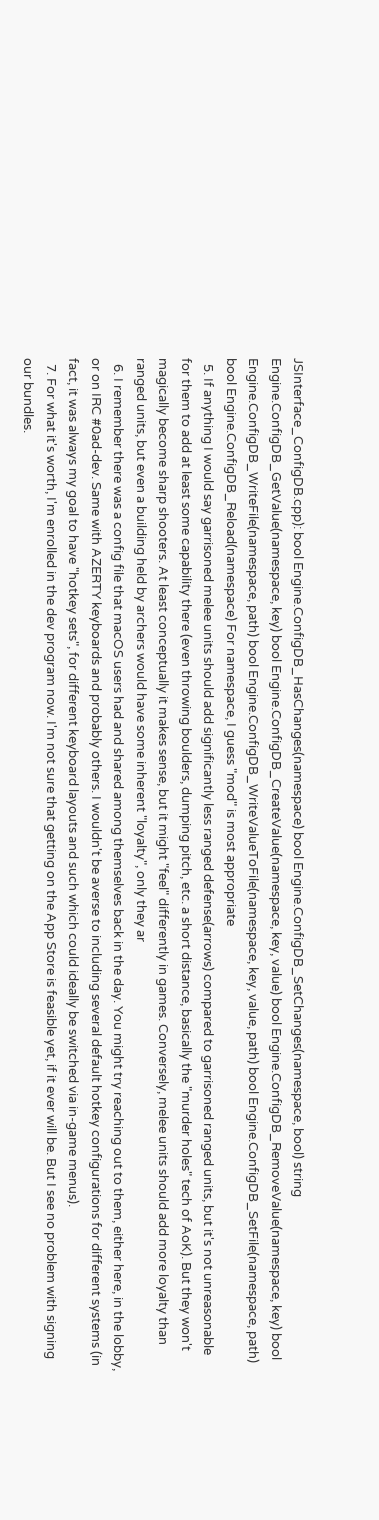JSInterface_ConfigDB.cpp): bool Engine.ConfigDB_HasChanges(namespace) bool Engine.ConfigDB_SetChanges(namespace, bool) string Engine.ConfigDB_GetValue(namespace, key) bool Engine.ConfigDB_CreateValue(namespace, key, value) bool Engine.ConfigDB_RemoveValue(namespace, key) bool Engine.ConfigDB_WriteFile(namespace, path) bool Engine.ConfigDB_WriteValueToFile(namespace, key, value, path) bool Engine.ConfigDB_SetFile(namespace, path) bool Engine.ConfigDB_Reload(namespace) For namespace, I guess "mod" is most appropriate
  5. If anything I would say garrisoned melee units should add significantly less ranged defense(arrows) compared to garrisoned ranged units, but it's not unreasonable for them to add at least some capability there (even throwing boulders, dumping pitch, etc. a short distance, basically the "murder holes" tech of AoK). But they won't magically become sharp shooters. At least conceptually it makes sense, but it might "feel" differently in games. Conversely, melee units should add more loyalty than ranged units, but even a building held by archers would have some inherent "loyalty", only they ar
  6. I remember there was a config file that macOS users had and shared among themselves back in the day. You might try reaching out to them, either here, in the lobby, or on IRC #0ad-dev. Same with AZERTY keyboards and probably others. I wouldn't be averse to including several default hotkey configurations for different systems (in fact, it was always my goal to have "hotkey sets", for different keyboard layouts and such which could ideally be switched via in-game menus).
  7. For what it's worth, I'm enrolled in the dev program now. I'm not sure that getting on the App Store is feasible yet, if it ever will be. But I see no problem with signing our bundles.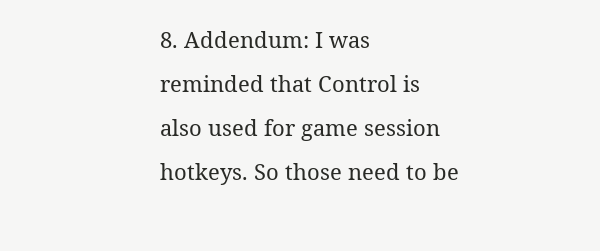8. Addendum: I was reminded that Control is also used for game session hotkeys. So those need to be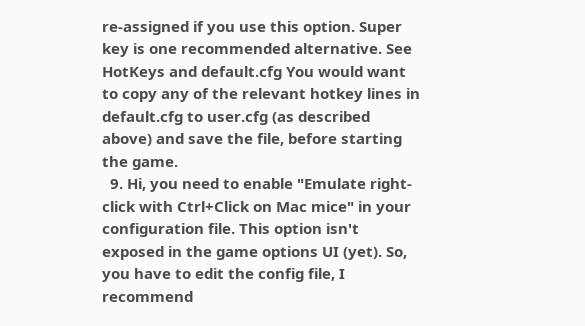re-assigned if you use this option. Super key is one recommended alternative. See HotKeys and default.cfg You would want to copy any of the relevant hotkey lines in default.cfg to user.cfg (as described above) and save the file, before starting the game.
  9. Hi, you need to enable "Emulate right-click with Ctrl+Click on Mac mice" in your configuration file. This option isn't exposed in the game options UI (yet). So, you have to edit the config file, I recommend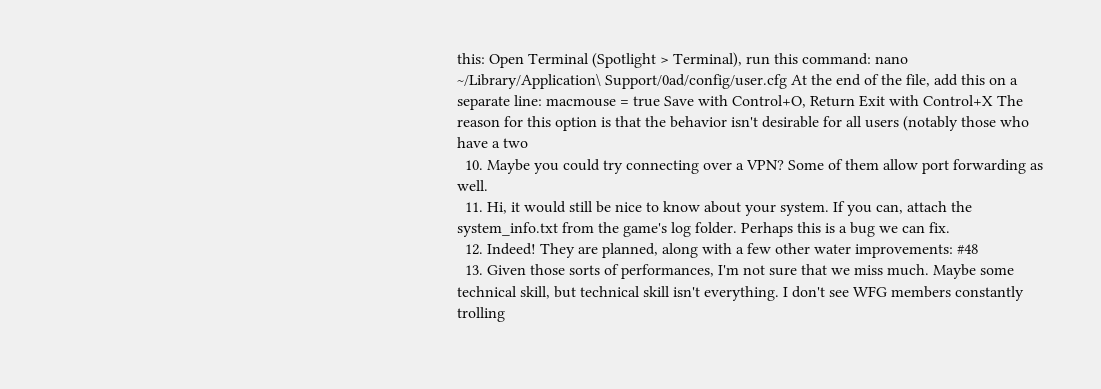this: Open Terminal (Spotlight > Terminal), run this command: nano ~/Library/Application\ Support/0ad/config/user.cfg At the end of the file, add this on a separate line: macmouse = true Save with Control+O, Return Exit with Control+X The reason for this option is that the behavior isn't desirable for all users (notably those who have a two
  10. Maybe you could try connecting over a VPN? Some of them allow port forwarding as well.
  11. Hi, it would still be nice to know about your system. If you can, attach the system_info.txt from the game's log folder. Perhaps this is a bug we can fix.
  12. Indeed! They are planned, along with a few other water improvements: #48
  13. Given those sorts of performances, I'm not sure that we miss much. Maybe some technical skill, but technical skill isn't everything. I don't see WFG members constantly trolling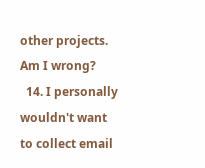other projects. Am I wrong?
  14. I personally wouldn't want to collect email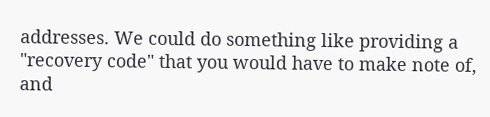addresses. We could do something like providing a "recovery code" that you would have to make note of, and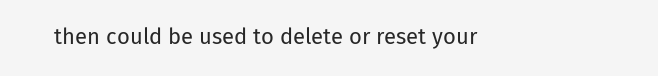then could be used to delete or reset your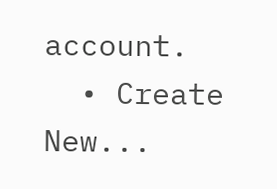account.
  • Create New...